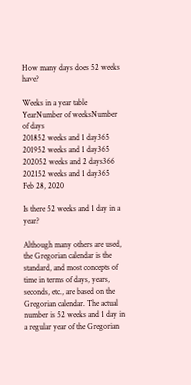How many days does 52 weeks have?

Weeks in a year table
YearNumber of weeksNumber of days
201852 weeks and 1 day365
201952 weeks and 1 day365
202052 weeks and 2 days366
202152 weeks and 1 day365
Feb 28, 2020

Is there 52 weeks and 1 day in a year?

Although many others are used, the Gregorian calendar is the standard, and most concepts of time in terms of days, years, seconds, etc., are based on the Gregorian calendar. The actual number is 52 weeks and 1 day in a regular year of the Gregorian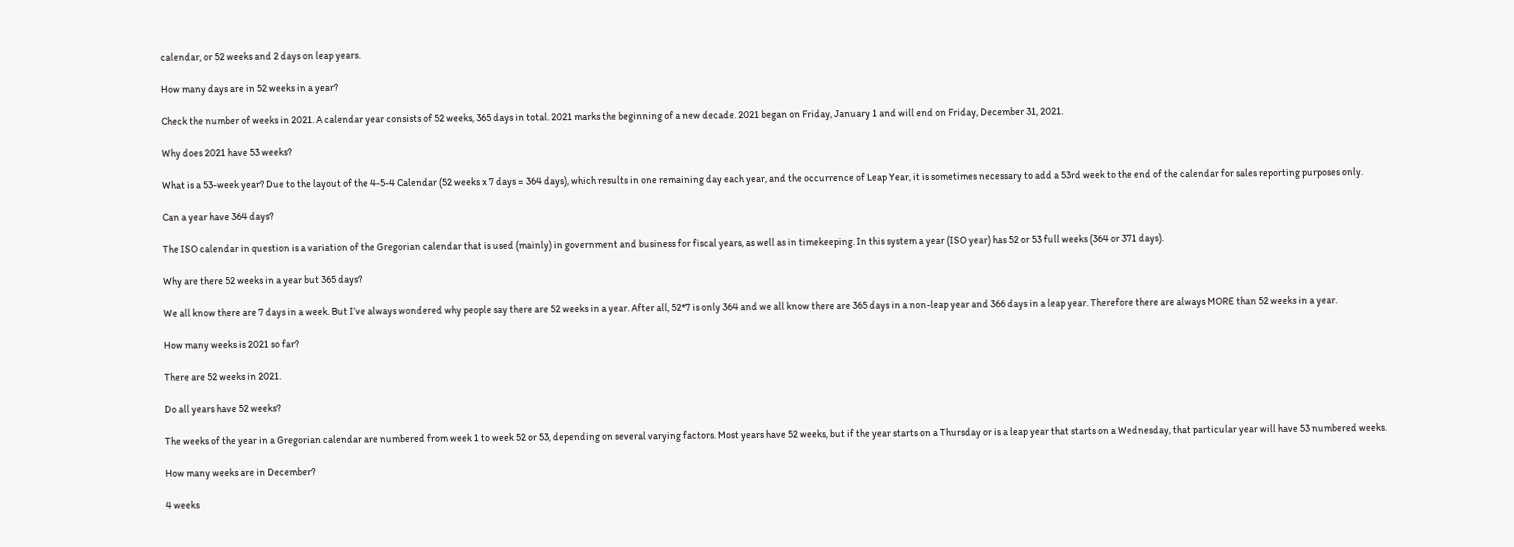calendar, or 52 weeks and 2 days on leap years.

How many days are in 52 weeks in a year?

Check the number of weeks in 2021. A calendar year consists of 52 weeks, 365 days in total. 2021 marks the beginning of a new decade. 2021 began on Friday, January 1 and will end on Friday, December 31, 2021.

Why does 2021 have 53 weeks?

What is a 53-week year? Due to the layout of the 4-5-4 Calendar (52 weeks x 7 days = 364 days), which results in one remaining day each year, and the occurrence of Leap Year, it is sometimes necessary to add a 53rd week to the end of the calendar for sales reporting purposes only.

Can a year have 364 days?

The ISO calendar in question is a variation of the Gregorian calendar that is used (mainly) in government and business for fiscal years, as well as in timekeeping. In this system a year (ISO year) has 52 or 53 full weeks (364 or 371 days).

Why are there 52 weeks in a year but 365 days?

We all know there are 7 days in a week. But I’ve always wondered why people say there are 52 weeks in a year. After all, 52*7 is only 364 and we all know there are 365 days in a non-leap year and 366 days in a leap year. Therefore there are always MORE than 52 weeks in a year.

How many weeks is 2021 so far?

There are 52 weeks in 2021.

Do all years have 52 weeks?

The weeks of the year in a Gregorian calendar are numbered from week 1 to week 52 or 53, depending on several varying factors. Most years have 52 weeks, but if the year starts on a Thursday or is a leap year that starts on a Wednesday, that particular year will have 53 numbered weeks.

How many weeks are in December?

4 weeks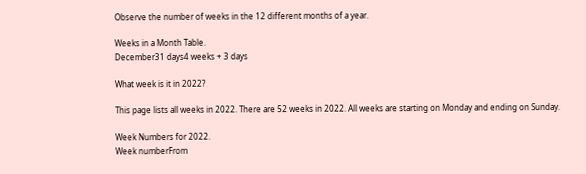Observe the number of weeks in the 12 different months of a year.

Weeks in a Month Table.
December31 days4 weeks + 3 days

What week is it in 2022?

This page lists all weeks in 2022. There are 52 weeks in 2022. All weeks are starting on Monday and ending on Sunday.

Week Numbers for 2022.
Week numberFrom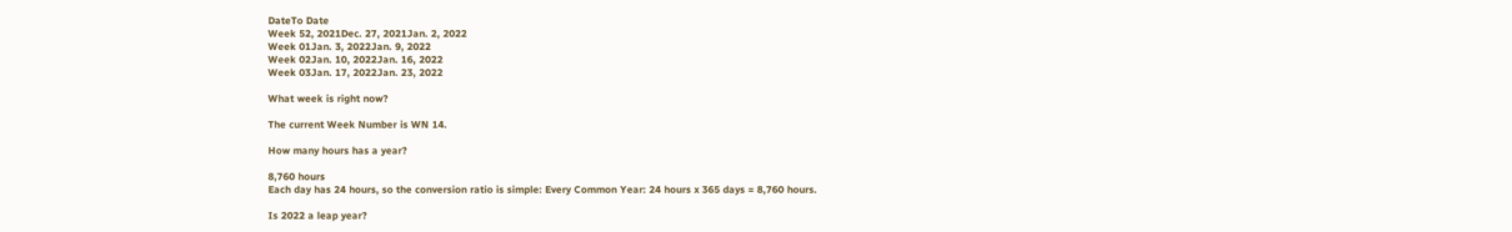DateTo Date
Week 52, 2021Dec. 27, 2021Jan. 2, 2022
Week 01Jan. 3, 2022Jan. 9, 2022
Week 02Jan. 10, 2022Jan. 16, 2022
Week 03Jan. 17, 2022Jan. 23, 2022

What week is right now?

The current Week Number is WN 14.

How many hours has a year?

8,760 hours
Each day has 24 hours, so the conversion ratio is simple: Every Common Year: 24 hours x 365 days = 8,760 hours.

Is 2022 a leap year?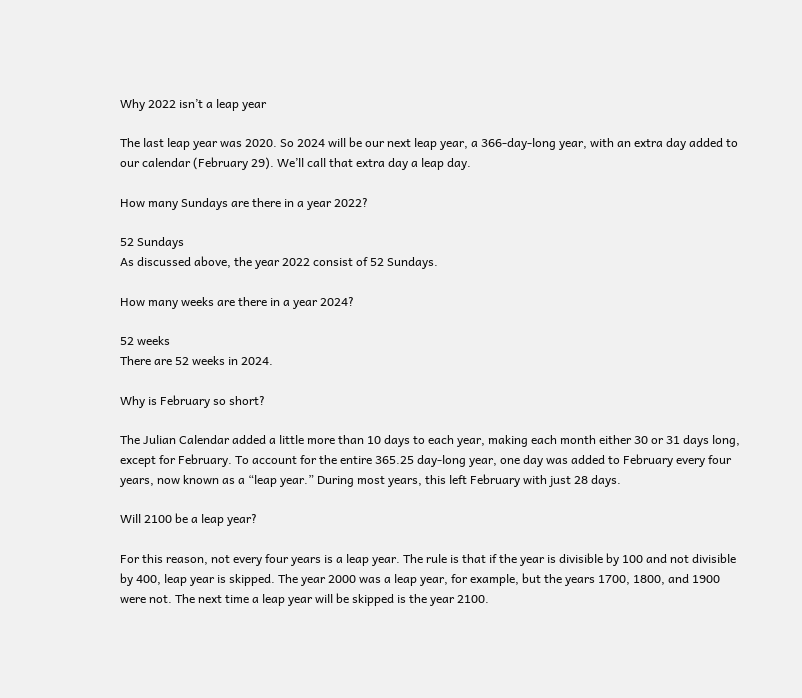Why 2022 isn’t a leap year

The last leap year was 2020. So 2024 will be our next leap year, a 366-day-long year, with an extra day added to our calendar (February 29). We’ll call that extra day a leap day.

How many Sundays are there in a year 2022?

52 Sundays
As discussed above, the year 2022 consist of 52 Sundays.

How many weeks are there in a year 2024?

52 weeks
There are 52 weeks in 2024.

Why is February so short?

The Julian Calendar added a little more than 10 days to each year, making each month either 30 or 31 days long, except for February. To account for the entire 365.25 day-long year, one day was added to February every four years, now known as a “leap year.” During most years, this left February with just 28 days.

Will 2100 be a leap year?

For this reason, not every four years is a leap year. The rule is that if the year is divisible by 100 and not divisible by 400, leap year is skipped. The year 2000 was a leap year, for example, but the years 1700, 1800, and 1900 were not. The next time a leap year will be skipped is the year 2100.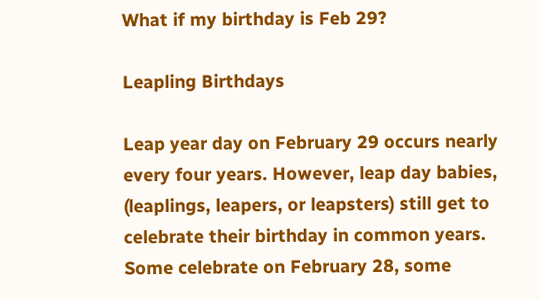What if my birthday is Feb 29?

Leapling Birthdays

Leap year day on February 29 occurs nearly every four years. However, leap day babies, (leaplings, leapers, or leapsters) still get to celebrate their birthday in common years. Some celebrate on February 28, some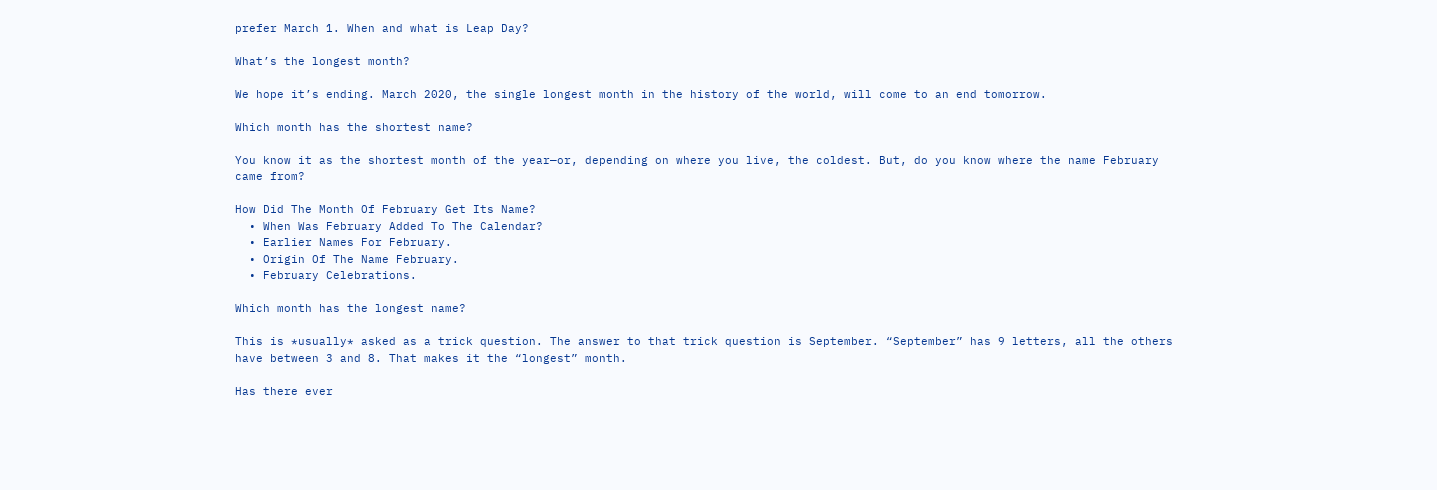prefer March 1. When and what is Leap Day?

What’s the longest month?

We hope it’s ending. March 2020, the single longest month in the history of the world, will come to an end tomorrow.

Which month has the shortest name?

You know it as the shortest month of the year—or, depending on where you live, the coldest. But, do you know where the name February came from?

How Did The Month Of February Get Its Name?
  • When Was February Added To The Calendar?
  • Earlier Names For February.
  • Origin Of The Name February.
  • February Celebrations.

Which month has the longest name?

This is *usually* asked as a trick question. The answer to that trick question is September. “September” has 9 letters, all the others have between 3 and 8. That makes it the “longest” month.

Has there ever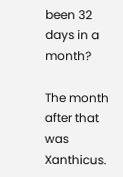been 32 days in a month?

The month after that was Xanthicus.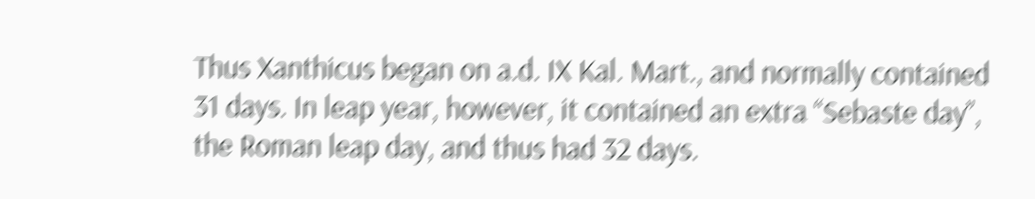Thus Xanthicus began on a.d. IX Kal. Mart., and normally contained 31 days. In leap year, however, it contained an extra “Sebaste day”, the Roman leap day, and thus had 32 days.